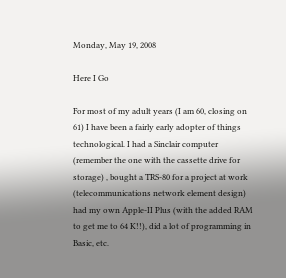Monday, May 19, 2008

Here I Go

For most of my adult years (I am 60, closing on 61) I have been a fairly early adopter of things technological. I had a Sinclair computer (remember the one with the cassette drive for storage) , bought a TRS-80 for a project at work (telecommunications network element design) had my own Apple-II Plus (with the added RAM to get me to 64 K!!), did a lot of programming in Basic, etc.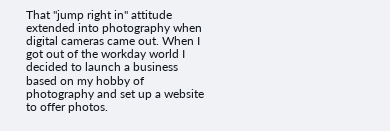That "jump right in" attitude extended into photography when digital cameras came out. When I got out of the workday world I decided to launch a business based on my hobby of photography and set up a website to offer photos.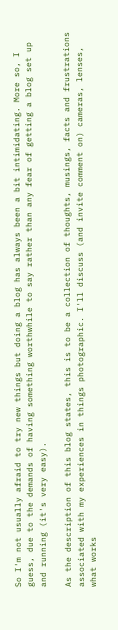So I'm not usually afraid to try new things but doing a blog has always been a bit intimidating. More so, I guess, due to the demands of having something worthwhile to say rather than any fear of getting a blog set up and running (it's very easy).

As the description of this blog states, this is to be a collection of thoughts, musings, facts and frustrations associated with my experiences in things photographic. I'll discuss (and invite comment on) cameras, lenses, what works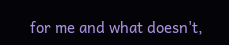for me and what doesn't,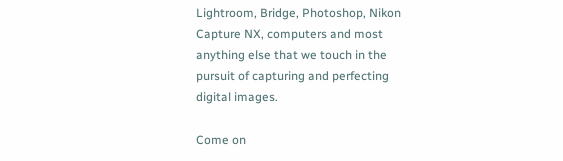Lightroom, Bridge, Photoshop, Nikon Capture NX, computers and most anything else that we touch in the pursuit of capturing and perfecting digital images.

Come on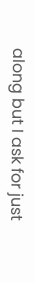along but I ask for just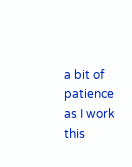a bit of patience as I work this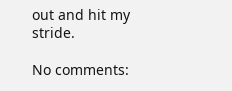out and hit my stride.

No comments: